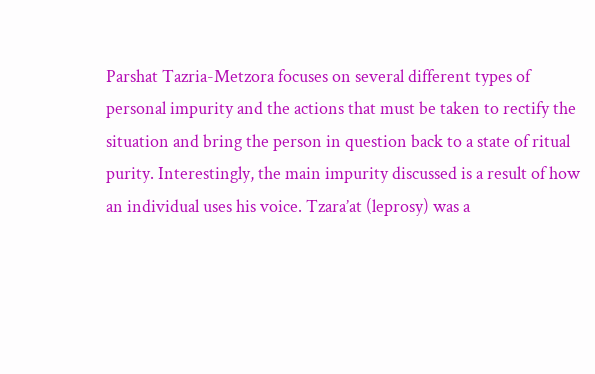Parshat Tazria-Metzora focuses on several different types of personal impurity and the actions that must be taken to rectify the situation and bring the person in question back to a state of ritual purity. Interestingly, the main impurity discussed is a result of how an individual uses his voice. Tzara’at (leprosy) was a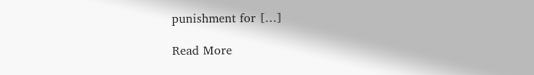punishment for […]

Read More